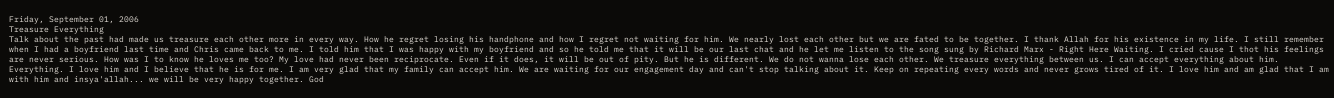Friday, September 01, 2006
Treasure Everything
Talk about the past had made us treasure each other more in every way. How he regret losing his handphone and how I regret not waiting for him. We nearly lost each other but we are fated to be together. I thank Allah for his existence in my life. I still remember when I had a boyfriend last time and Chris came back to me. I told him that I was happy with my boyfriend and so he told me that it will be our last chat and he let me listen to the song sung by Richard Marx - Right Here Waiting. I cried cause I thot his feelings are never serious. How was I to know he loves me too? My love had never been reciprocate. Even if it does, it will be out of pity. But he is different. We do not wanna lose each other. We treasure everything between us. I can accept everything about him. Everything. I love him and I believe that he is for me. I am very glad that my family can accept him. We are waiting for our engagement day and can't stop talking about it. Keep on repeating every words and never grows tired of it. I love him and am glad that I am with him and insya'allah... we will be very happy together. God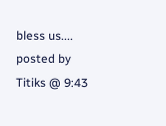bless us....
posted by Titiks @ 9:43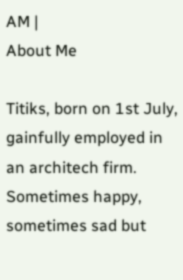AM |
About Me

Titiks, born on 1st July, gainfully employed in an architech firm. Sometimes happy, sometimes sad but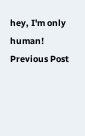hey, I'm only human!
Previous Post